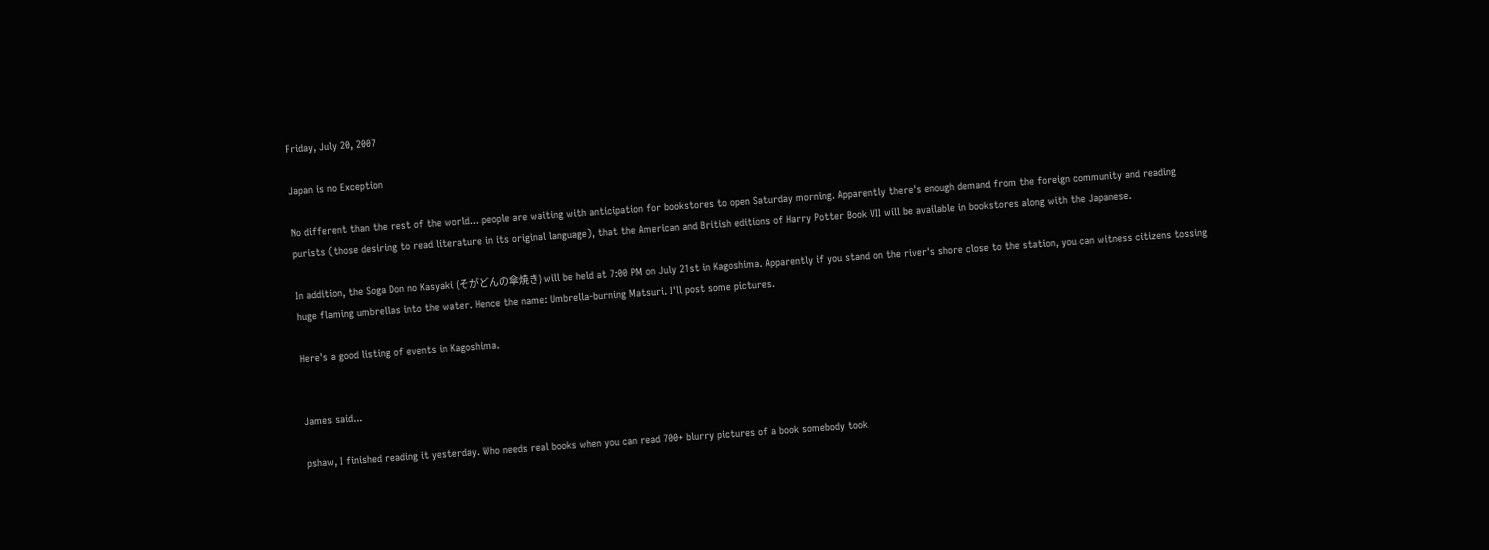Friday, July 20, 2007

Japan is no Exception

No different than the rest of the world... people are waiting with anticipation for bookstores to open Saturday morning. Apparently there's enough demand from the foreign community and reading purists (those desiring to read literature in its original language), that the American and British editions of Harry Potter Book VII will be available in bookstores along with the Japanese.

In addition, the Soga Don no Kasyaki (そがどんの傘焼き) will be held at 7:00 PM on July 21st in Kagoshima. Apparently if you stand on the river's shore close to the station, you can witness citizens tossing huge flaming umbrellas into the water. Hence the name: Umbrella-burning Matsuri. I'll post some pictures.

Here's a good listing of events in Kagoshima.


James said...

pshaw, I finished reading it yesterday. Who needs real books when you can read 700+ blurry pictures of a book somebody took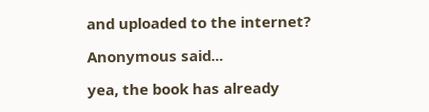and uploaded to the internet?

Anonymous said...

yea, the book has already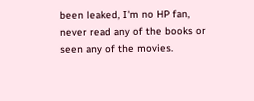been leaked, I'm no HP fan, never read any of the books or seen any of the movies.